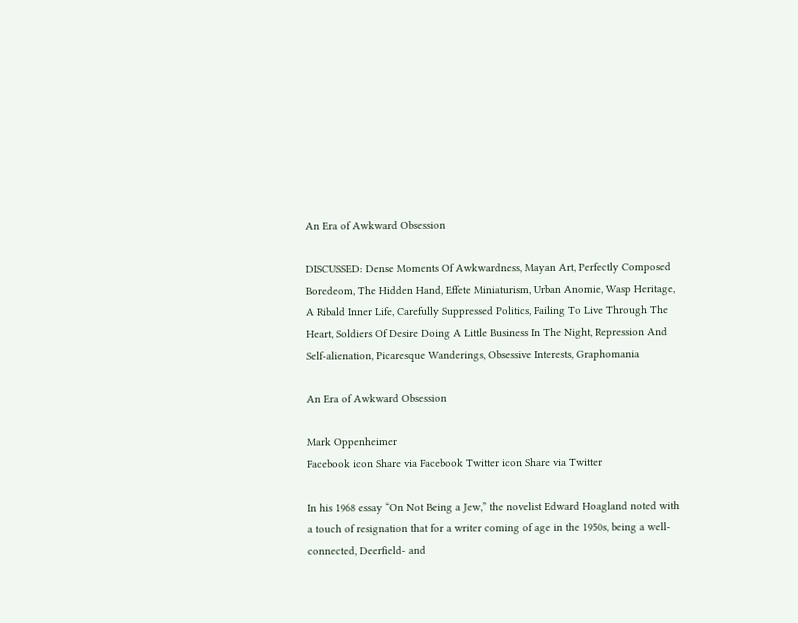An Era of Awkward Obsession

DISCUSSED: Dense Moments Of Awkwardness, Mayan Art, Perfectly Composed Boredeom, The Hidden Hand, Effete Miniaturism, Urban Anomie, Wasp Heritage, A Ribald Inner Life, Carefully Suppressed Politics, Failing To Live Through The Heart, Soldiers Of Desire Doing A Little Business In The Night, Repression And Self-alienation, Picaresque Wanderings, Obsessive Interests, Graphomania

An Era of Awkward Obsession

Mark Oppenheimer
Facebook icon Share via Facebook Twitter icon Share via Twitter

In his 1968 essay “On Not Being a Jew,” the novelist Edward Hoagland noted with a touch of resignation that for a writer coming of age in the 1950s, being a well-connected, Deerfield- and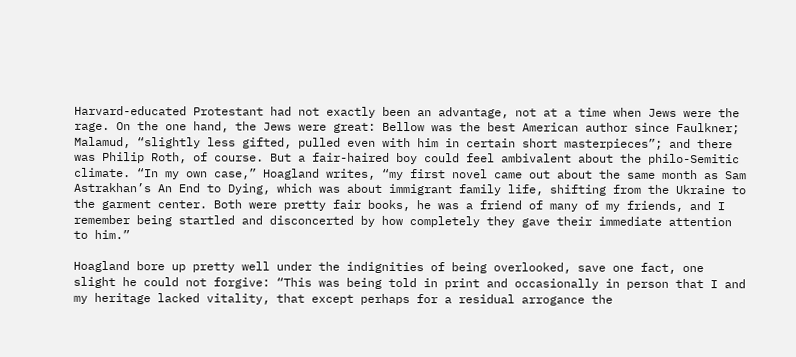Harvard-educated Protestant had not exactly been an advantage, not at a time when Jews were the rage. On the one hand, the Jews were great: Bellow was the best American author since Faulkner; Malamud, “slightly less gifted, pulled even with him in certain short masterpieces”; and there was Philip Roth, of course. But a fair-haired boy could feel ambivalent about the philo-Semitic climate. “In my own case,” Hoagland writes, “my first novel came out about the same month as Sam Astrakhan’s An End to Dying, which was about immigrant family life, shifting from the Ukraine to the garment center. Both were pretty fair books, he was a friend of many of my friends, and I remember being startled and disconcerted by how completely they gave their immediate attention to him.”

Hoagland bore up pretty well under the indignities of being overlooked, save one fact, one slight he could not forgive: “This was being told in print and occasionally in person that I and my heritage lacked vitality, that except perhaps for a residual arrogance the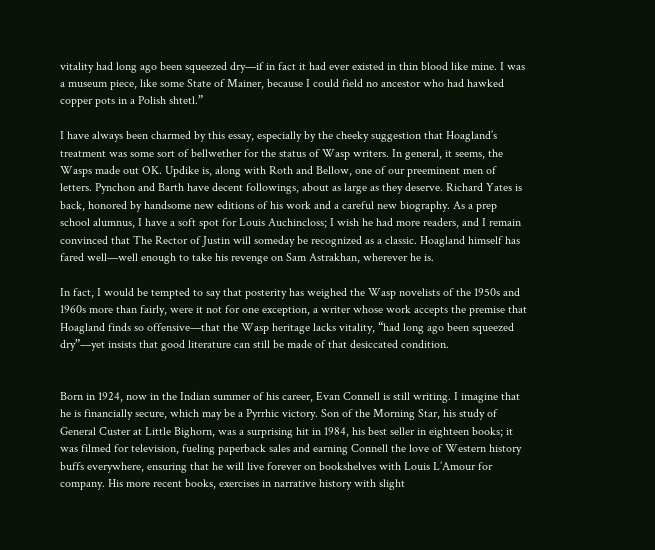vitality had long ago been squeezed dry—if in fact it had ever existed in thin blood like mine. I was a museum piece, like some State of Mainer, because I could field no ancestor who had hawked copper pots in a Polish shtetl.”

I have always been charmed by this essay, especially by the cheeky suggestion that Hoagland’s treatment was some sort of bellwether for the status of Wasp writers. In general, it seems, the Wasps made out OK. Updike is, along with Roth and Bellow, one of our preeminent men of letters. Pynchon and Barth have decent followings, about as large as they deserve. Richard Yates is back, honored by handsome new editions of his work and a careful new biography. As a prep school alumnus, I have a soft spot for Louis Auchincloss; I wish he had more readers, and I remain convinced that The Rector of Justin will someday be recognized as a classic. Hoagland himself has fared well—well enough to take his revenge on Sam Astrakhan, wherever he is.

In fact, I would be tempted to say that posterity has weighed the Wasp novelists of the 1950s and 1960s more than fairly, were it not for one exception, a writer whose work accepts the premise that Hoagland finds so offensive—that the Wasp heritage lacks vitality, “had long ago been squeezed dry”—yet insists that good literature can still be made of that desiccated condition.


Born in 1924, now in the Indian summer of his career, Evan Connell is still writing. I imagine that he is financially secure, which may be a Pyrrhic victory. Son of the Morning Star, his study of General Custer at Little Bighorn, was a surprising hit in 1984, his best seller in eighteen books; it was filmed for television, fueling paperback sales and earning Connell the love of Western history buffs everywhere, ensuring that he will live forever on bookshelves with Louis L’Amour for company. His more recent books, exercises in narrative history with slight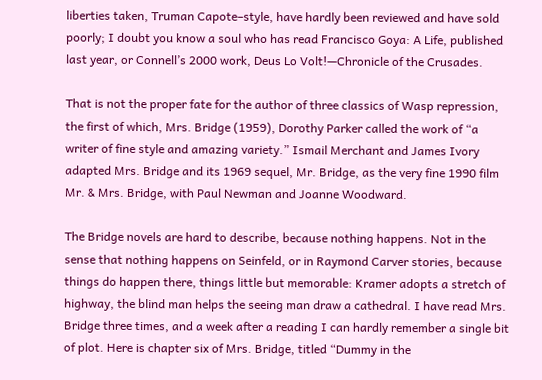liberties taken, Truman Capote–style, have hardly been reviewed and have sold poorly; I doubt you know a soul who has read Francisco Goya: A Life, published last year, or Connell’s 2000 work, Deus Lo Volt!—Chronicle of the Crusades.

That is not the proper fate for the author of three classics of Wasp repression, the first of which, Mrs. Bridge (1959), Dorothy Parker called the work of “a writer of fine style and amazing variety.” Ismail Merchant and James Ivory adapted Mrs. Bridge and its 1969 sequel, Mr. Bridge, as the very fine 1990 film Mr. & Mrs. Bridge, with Paul Newman and Joanne Woodward.

The Bridge novels are hard to describe, because nothing happens. Not in the sense that nothing happens on Seinfeld, or in Raymond Carver stories, because things do happen there, things little but memorable: Kramer adopts a stretch of highway, the blind man helps the seeing man draw a cathedral. I have read Mrs. Bridge three times, and a week after a reading I can hardly remember a single bit of plot. Here is chapter six of Mrs. Bridge, titled “Dummy in the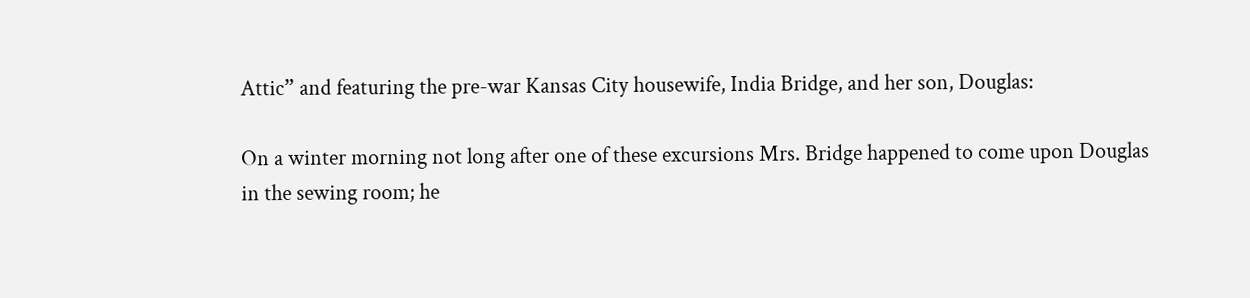Attic” and featuring the pre-war Kansas City housewife, India Bridge, and her son, Douglas:

On a winter morning not long after one of these excursions Mrs. Bridge happened to come upon Douglas in the sewing room; he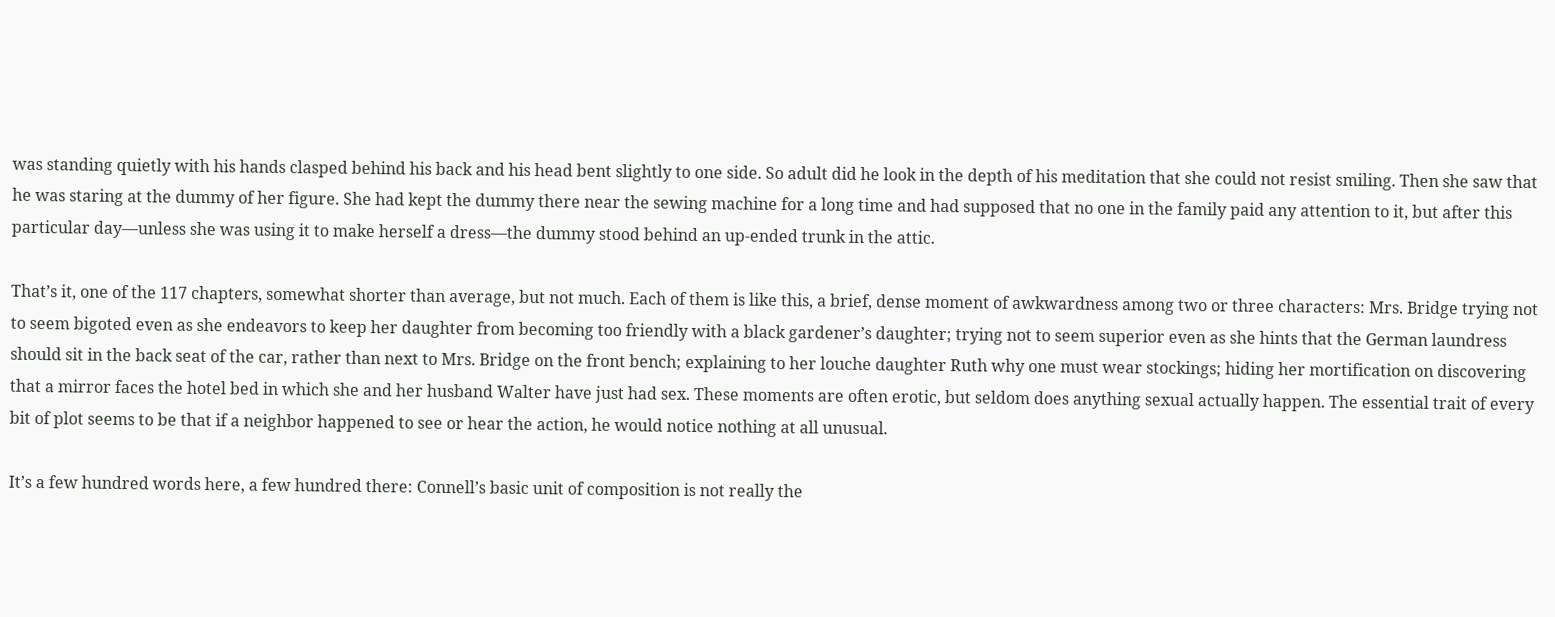was standing quietly with his hands clasped behind his back and his head bent slightly to one side. So adult did he look in the depth of his meditation that she could not resist smiling. Then she saw that he was staring at the dummy of her figure. She had kept the dummy there near the sewing machine for a long time and had supposed that no one in the family paid any attention to it, but after this particular day—unless she was using it to make herself a dress—the dummy stood behind an up-ended trunk in the attic.

That’s it, one of the 117 chapters, somewhat shorter than average, but not much. Each of them is like this, a brief, dense moment of awkwardness among two or three characters: Mrs. Bridge trying not to seem bigoted even as she endeavors to keep her daughter from becoming too friendly with a black gardener’s daughter; trying not to seem superior even as she hints that the German laundress should sit in the back seat of the car, rather than next to Mrs. Bridge on the front bench; explaining to her louche daughter Ruth why one must wear stockings; hiding her mortification on discovering that a mirror faces the hotel bed in which she and her husband Walter have just had sex. These moments are often erotic, but seldom does anything sexual actually happen. The essential trait of every bit of plot seems to be that if a neighbor happened to see or hear the action, he would notice nothing at all unusual.

It’s a few hundred words here, a few hundred there: Connell’s basic unit of composition is not really the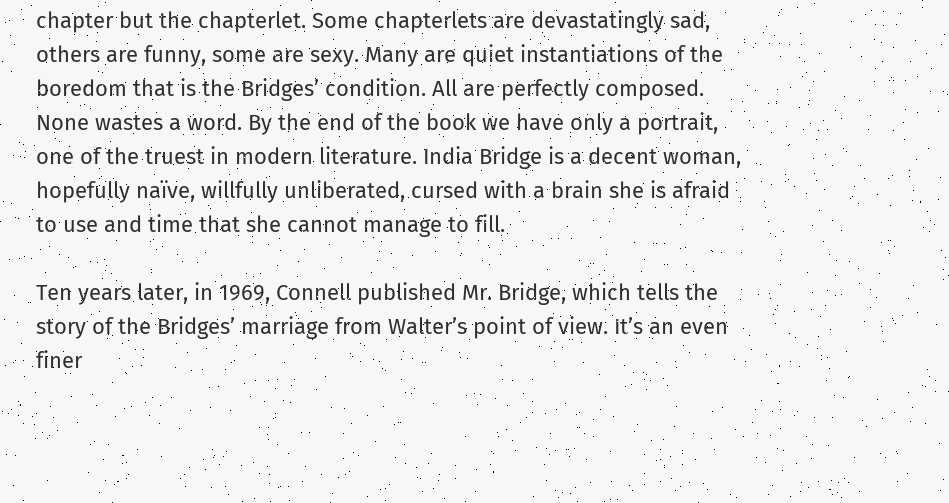chapter but the chapterlet. Some chapterlets are devastatingly sad, others are funny, some are sexy. Many are quiet instantiations of the boredom that is the Bridges’ condition. All are perfectly composed. None wastes a word. By the end of the book we have only a portrait, one of the truest in modern literature. India Bridge is a decent woman, hopefully naïve, willfully unliberated, cursed with a brain she is afraid to use and time that she cannot manage to fill.

Ten years later, in 1969, Connell published Mr. Bridge, which tells the story of the Bridges’ marriage from Walter’s point of view. It’s an even finer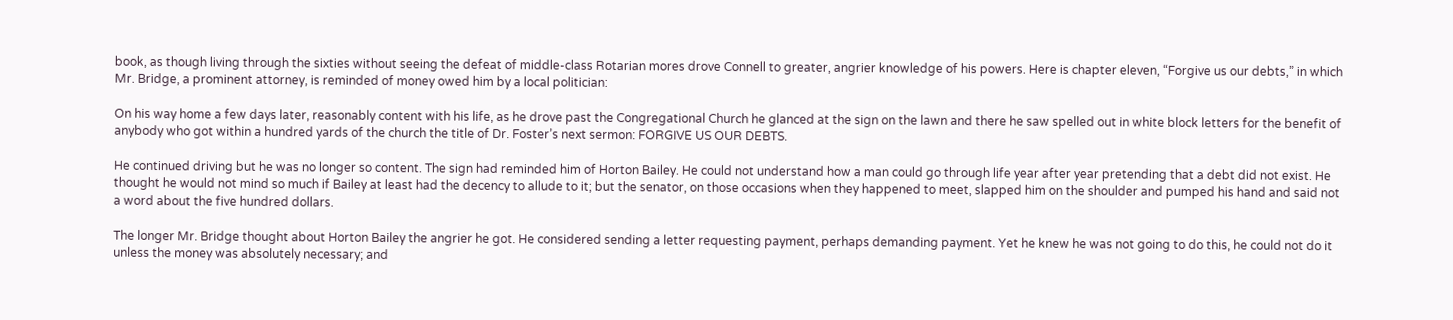book, as though living through the sixties without seeing the defeat of middle-class Rotarian mores drove Connell to greater, angrier knowledge of his powers. Here is chapter eleven, “Forgive us our debts,” in which Mr. Bridge, a prominent attorney, is reminded of money owed him by a local politician:

On his way home a few days later, reasonably content with his life, as he drove past the Congregational Church he glanced at the sign on the lawn and there he saw spelled out in white block letters for the benefit of anybody who got within a hundred yards of the church the title of Dr. Foster’s next sermon: FORGIVE US OUR DEBTS.

He continued driving but he was no longer so content. The sign had reminded him of Horton Bailey. He could not understand how a man could go through life year after year pretending that a debt did not exist. He thought he would not mind so much if Bailey at least had the decency to allude to it; but the senator, on those occasions when they happened to meet, slapped him on the shoulder and pumped his hand and said not a word about the five hundred dollars.

The longer Mr. Bridge thought about Horton Bailey the angrier he got. He considered sending a letter requesting payment, perhaps demanding payment. Yet he knew he was not going to do this, he could not do it unless the money was absolutely necessary; and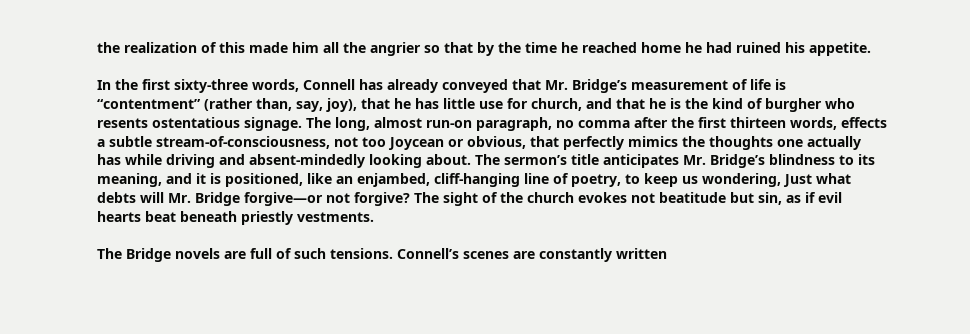the realization of this made him all the angrier so that by the time he reached home he had ruined his appetite.

In the first sixty-three words, Connell has already conveyed that Mr. Bridge’s measurement of life is “contentment” (rather than, say, joy), that he has little use for church, and that he is the kind of burgher who resents ostentatious signage. The long, almost run-on paragraph, no comma after the first thirteen words, effects a subtle stream-of-consciousness, not too Joycean or obvious, that perfectly mimics the thoughts one actually has while driving and absent-mindedly looking about. The sermon’s title anticipates Mr. Bridge’s blindness to its meaning, and it is positioned, like an enjambed, cliff-hanging line of poetry, to keep us wondering, Just what debts will Mr. Bridge forgive—or not forgive? The sight of the church evokes not beatitude but sin, as if evil hearts beat beneath priestly vestments.

The Bridge novels are full of such tensions. Connell’s scenes are constantly written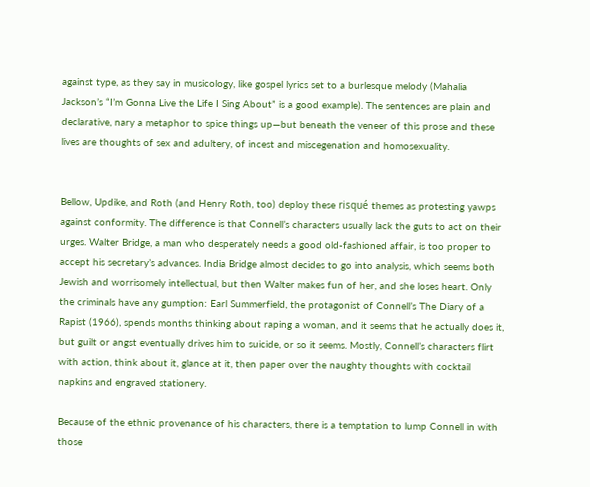against type, as they say in musicology, like gospel lyrics set to a burlesque melody (Mahalia Jackson’s “I’m Gonna Live the Life I Sing About” is a good example). The sentences are plain and declarative, nary a metaphor to spice things up—but beneath the veneer of this prose and these lives are thoughts of sex and adultery, of incest and miscegenation and homosexuality.


Bellow, Updike, and Roth (and Henry Roth, too) deploy these risqué themes as protesting yawps against conformity. The difference is that Connell’s characters usually lack the guts to act on their urges. Walter Bridge, a man who desperately needs a good old-fashioned affair, is too proper to accept his secretary’s advances. India Bridge almost decides to go into analysis, which seems both Jewish and worrisomely intellectual, but then Walter makes fun of her, and she loses heart. Only the criminals have any gumption: Earl Summerfield, the protagonist of Connell’s The Diary of a Rapist (1966), spends months thinking about raping a woman, and it seems that he actually does it, but guilt or angst eventually drives him to suicide, or so it seems. Mostly, Connell’s characters flirt with action, think about it, glance at it, then paper over the naughty thoughts with cocktail napkins and engraved stationery.

Because of the ethnic provenance of his characters, there is a temptation to lump Connell in with those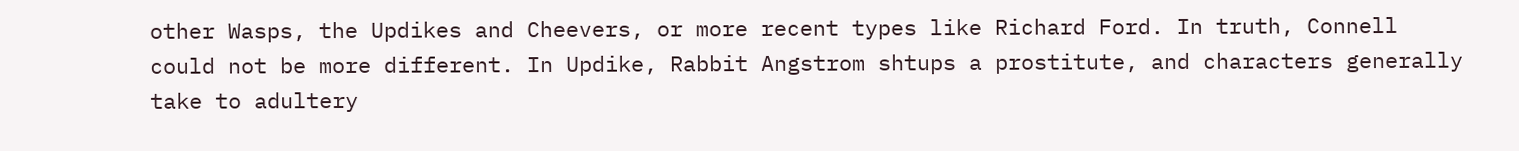other Wasps, the Updikes and Cheevers, or more recent types like Richard Ford. In truth, Connell could not be more different. In Updike, Rabbit Angstrom shtups a prostitute, and characters generally take to adultery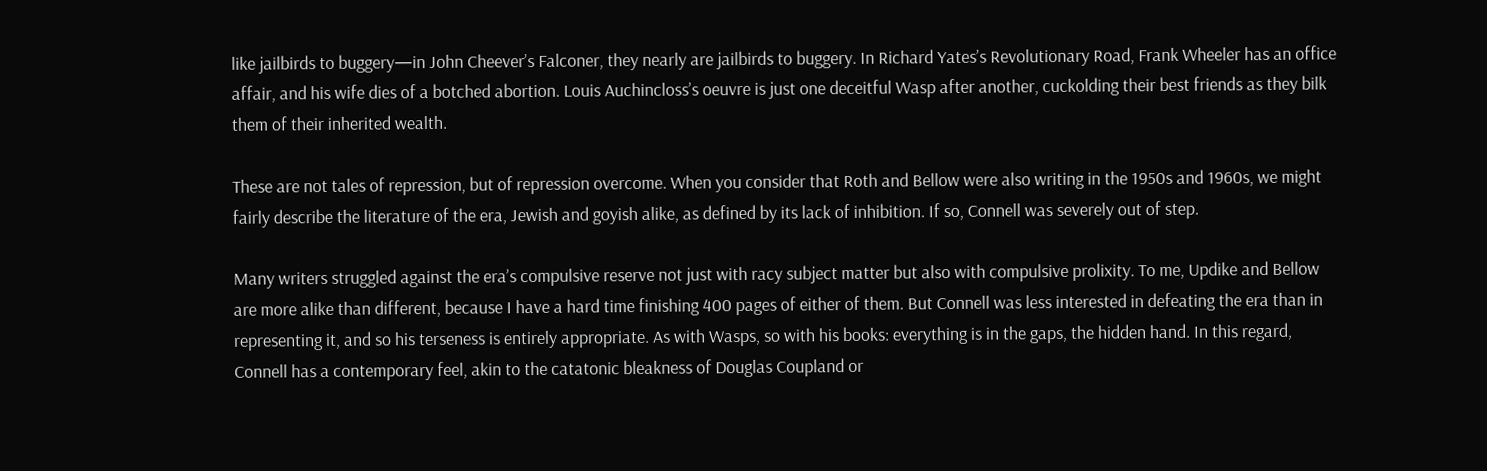like jailbirds to buggery—in John Cheever’s Falconer, they nearly are jailbirds to buggery. In Richard Yates’s Revolutionary Road, Frank Wheeler has an office affair, and his wife dies of a botched abortion. Louis Auchincloss’s oeuvre is just one deceitful Wasp after another, cuckolding their best friends as they bilk them of their inherited wealth.

These are not tales of repression, but of repression overcome. When you consider that Roth and Bellow were also writing in the 1950s and 1960s, we might fairly describe the literature of the era, Jewish and goyish alike, as defined by its lack of inhibition. If so, Connell was severely out of step.

Many writers struggled against the era’s compulsive reserve not just with racy subject matter but also with compulsive prolixity. To me, Updike and Bellow are more alike than different, because I have a hard time finishing 400 pages of either of them. But Connell was less interested in defeating the era than in representing it, and so his terseness is entirely appropriate. As with Wasps, so with his books: everything is in the gaps, the hidden hand. In this regard, Connell has a contemporary feel, akin to the catatonic bleakness of Douglas Coupland or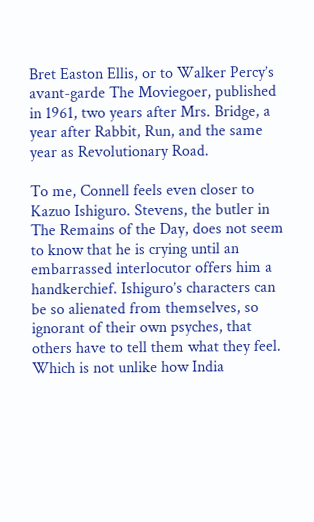Bret Easton Ellis, or to Walker Percy’s avant-garde The Moviegoer, published in 1961, two years after Mrs. Bridge, a year after Rabbit, Run, and the same year as Revolutionary Road.

To me, Connell feels even closer to Kazuo Ishiguro. Stevens, the butler in The Remains of the Day, does not seem to know that he is crying until an embarrassed interlocutor offers him a handkerchief. Ishiguro’s characters can be so alienated from themselves, so ignorant of their own psyches, that others have to tell them what they feel. Which is not unlike how India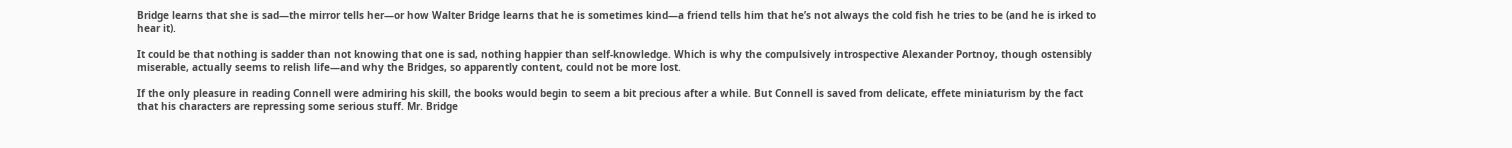Bridge learns that she is sad—the mirror tells her—or how Walter Bridge learns that he is sometimes kind—a friend tells him that he’s not always the cold fish he tries to be (and he is irked to hear it).

It could be that nothing is sadder than not knowing that one is sad, nothing happier than self-knowledge. Which is why the compulsively introspective Alexander Portnoy, though ostensibly miserable, actually seems to relish life—and why the Bridges, so apparently content, could not be more lost.

If the only pleasure in reading Connell were admiring his skill, the books would begin to seem a bit precious after a while. But Connell is saved from delicate, effete miniaturism by the fact that his characters are repressing some serious stuff. Mr. Bridge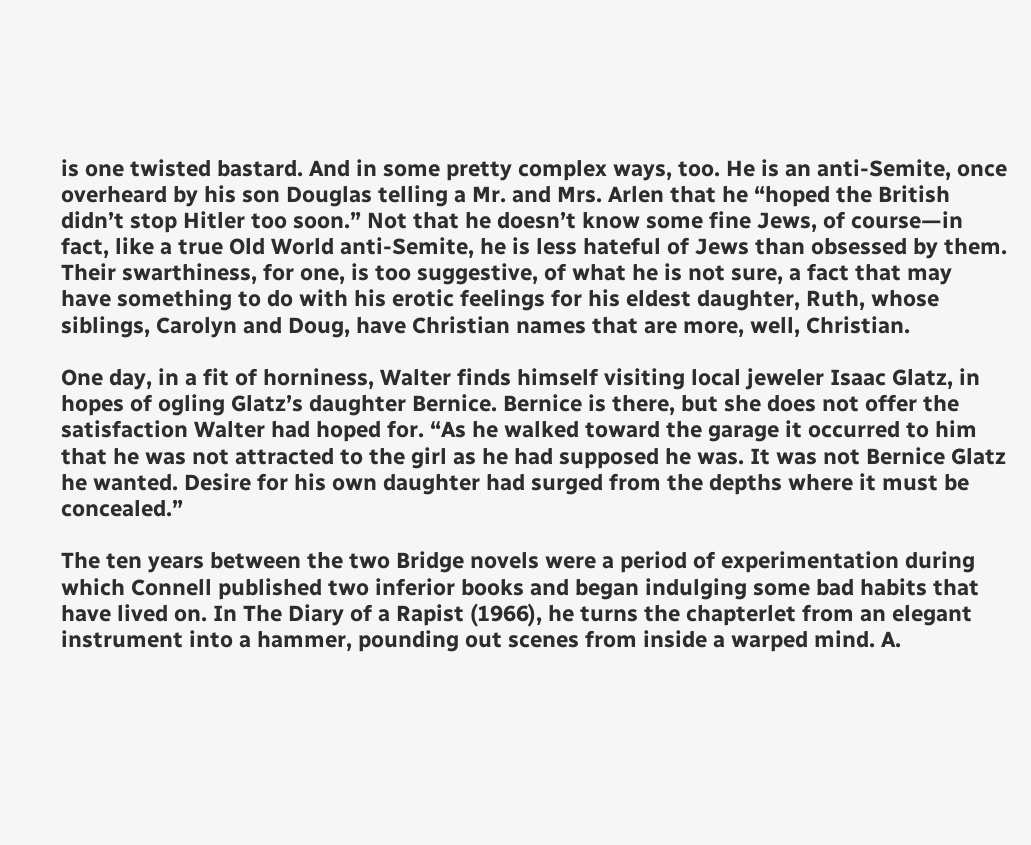is one twisted bastard. And in some pretty complex ways, too. He is an anti-Semite, once overheard by his son Douglas telling a Mr. and Mrs. Arlen that he “hoped the British didn’t stop Hitler too soon.” Not that he doesn’t know some fine Jews, of course—in fact, like a true Old World anti-Semite, he is less hateful of Jews than obsessed by them. Their swarthiness, for one, is too suggestive, of what he is not sure, a fact that may have something to do with his erotic feelings for his eldest daughter, Ruth, whose siblings, Carolyn and Doug, have Christian names that are more, well, Christian.

One day, in a fit of horniness, Walter finds himself visiting local jeweler Isaac Glatz, in hopes of ogling Glatz’s daughter Bernice. Bernice is there, but she does not offer the satisfaction Walter had hoped for. “As he walked toward the garage it occurred to him that he was not attracted to the girl as he had supposed he was. It was not Bernice Glatz he wanted. Desire for his own daughter had surged from the depths where it must be concealed.”

The ten years between the two Bridge novels were a period of experimentation during which Connell published two inferior books and began indulging some bad habits that have lived on. In The Diary of a Rapist (1966), he turns the chapterlet from an elegant instrument into a hammer, pounding out scenes from inside a warped mind. A.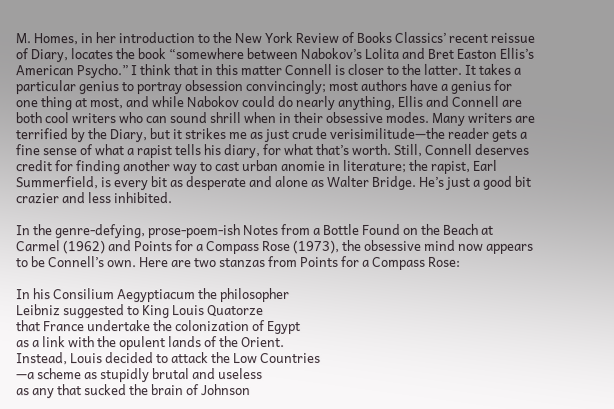M. Homes, in her introduction to the New York Review of Books Classics’ recent reissue of Diary, locates the book “somewhere between Nabokov’s Lolita and Bret Easton Ellis’s American Psycho.” I think that in this matter Connell is closer to the latter. It takes a particular genius to portray obsession convincingly; most authors have a genius for one thing at most, and while Nabokov could do nearly anything, Ellis and Connell are both cool writers who can sound shrill when in their obsessive modes. Many writers are terrified by the Diary, but it strikes me as just crude verisimilitude—the reader gets a fine sense of what a rapist tells his diary, for what that’s worth. Still, Connell deserves credit for finding another way to cast urban anomie in literature; the rapist, Earl Summerfield, is every bit as desperate and alone as Walter Bridge. He’s just a good bit crazier and less inhibited.

In the genre-defying, prose-poem-ish Notes from a Bottle Found on the Beach at Carmel (1962) and Points for a Compass Rose (1973), the obsessive mind now appears to be Connell’s own. Here are two stanzas from Points for a Compass Rose:

In his Consilium Aegyptiacum the philosopher
Leibniz suggested to King Louis Quatorze
that France undertake the colonization of Egypt
as a link with the opulent lands of the Orient.
Instead, Louis decided to attack the Low Countries
—a scheme as stupidly brutal and useless
as any that sucked the brain of Johnson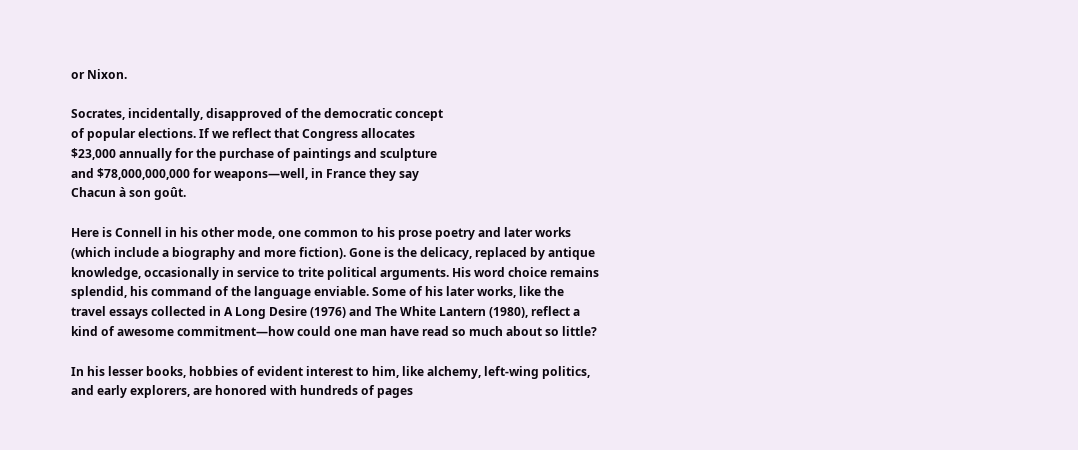or Nixon.

Socrates, incidentally, disapproved of the democratic concept
of popular elections. If we reflect that Congress allocates
$23,000 annually for the purchase of paintings and sculpture
and $78,000,000,000 for weapons—well, in France they say
Chacun à son goût.

Here is Connell in his other mode, one common to his prose poetry and later works (which include a biography and more fiction). Gone is the delicacy, replaced by antique knowledge, occasionally in service to trite political arguments. His word choice remains splendid, his command of the language enviable. Some of his later works, like the travel essays collected in A Long Desire (1976) and The White Lantern (1980), reflect a kind of awesome commitment—how could one man have read so much about so little?

In his lesser books, hobbies of evident interest to him, like alchemy, left-wing politics, and early explorers, are honored with hundreds of pages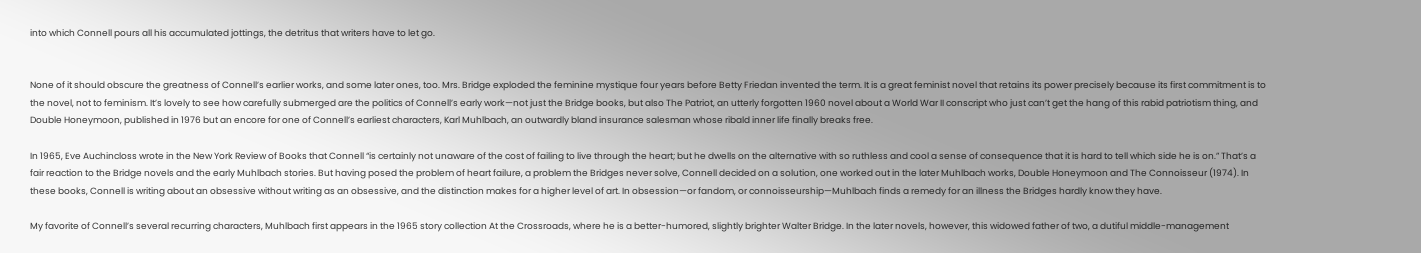into which Connell pours all his accumulated jottings, the detritus that writers have to let go.


None of it should obscure the greatness of Connell’s earlier works, and some later ones, too. Mrs. Bridge exploded the feminine mystique four years before Betty Friedan invented the term. It is a great feminist novel that retains its power precisely because its first commitment is to the novel, not to feminism. It’s lovely to see how carefully submerged are the politics of Connell’s early work—not just the Bridge books, but also The Patriot, an utterly forgotten 1960 novel about a World War II conscript who just can’t get the hang of this rabid patriotism thing, and Double Honeymoon, published in 1976 but an encore for one of Connell’s earliest characters, Karl Muhlbach, an outwardly bland insurance salesman whose ribald inner life finally breaks free.

In 1965, Eve Auchincloss wrote in the New York Review of Books that Connell “is certainly not unaware of the cost of failing to live through the heart; but he dwells on the alternative with so ruthless and cool a sense of consequence that it is hard to tell which side he is on.” That’s a fair reaction to the Bridge novels and the early Muhlbach stories. But having posed the problem of heart failure, a problem the Bridges never solve, Connell decided on a solution, one worked out in the later Muhlbach works, Double Honeymoon and The Connoisseur (1974). In these books, Connell is writing about an obsessive without writing as an obsessive, and the distinction makes for a higher level of art. In obsession—or fandom, or connoisseurship—Muhlbach finds a remedy for an illness the Bridges hardly know they have.

My favorite of Connell’s several recurring characters, Muhlbach first appears in the 1965 story collection At the Crossroads, where he is a better-humored, slightly brighter Walter Bridge. In the later novels, however, this widowed father of two, a dutiful middle-management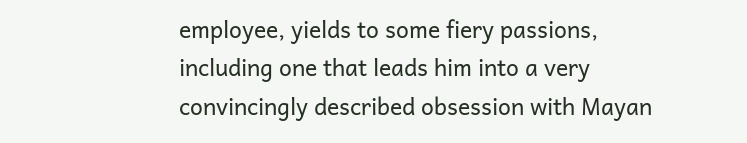employee, yields to some fiery passions, including one that leads him into a very convincingly described obsession with Mayan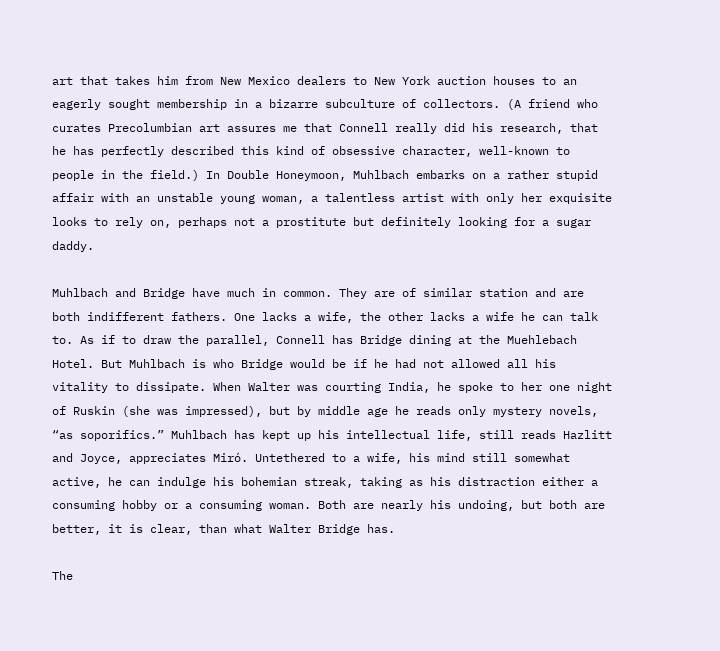art that takes him from New Mexico dealers to New York auction houses to an eagerly sought membership in a bizarre subculture of collectors. (A friend who curates Precolumbian art assures me that Connell really did his research, that he has perfectly described this kind of obsessive character, well-known to people in the field.) In Double Honeymoon, Muhlbach embarks on a rather stupid affair with an unstable young woman, a talentless artist with only her exquisite looks to rely on, perhaps not a prostitute but definitely looking for a sugar daddy.

Muhlbach and Bridge have much in common. They are of similar station and are both indifferent fathers. One lacks a wife, the other lacks a wife he can talk to. As if to draw the parallel, Connell has Bridge dining at the Muehlebach Hotel. But Muhlbach is who Bridge would be if he had not allowed all his vitality to dissipate. When Walter was courting India, he spoke to her one night of Ruskin (she was impressed), but by middle age he reads only mystery novels, “as soporifics.” Muhlbach has kept up his intellectual life, still reads Hazlitt and Joyce, appreciates Miró. Untethered to a wife, his mind still somewhat active, he can indulge his bohemian streak, taking as his distraction either a consuming hobby or a consuming woman. Both are nearly his undoing, but both are better, it is clear, than what Walter Bridge has.

The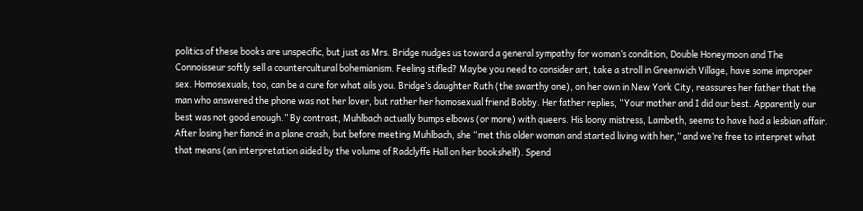politics of these books are unspecific, but just as Mrs. Bridge nudges us toward a general sympathy for woman’s condition, Double Honeymoon and The Connoisseur softly sell a countercultural bohemianism. Feeling stifled? Maybe you need to consider art, take a stroll in Greenwich Village, have some improper sex. Homosexuals, too, can be a cure for what ails you. Bridge’s daughter Ruth (the swarthy one), on her own in New York City, reassures her father that the man who answered the phone was not her lover, but rather her homosexual friend Bobby. Her father replies, “Your mother and I did our best. Apparently our best was not good enough.” By contrast, Muhlbach actually bumps elbows (or more) with queers. His loony mistress, Lambeth, seems to have had a lesbian affair. After losing her fiancé in a plane crash, but before meeting Muhlbach, she “met this older woman and started living with her,” and we’re free to interpret what that means (an interpretation aided by the volume of Radclyffe Hall on her bookshelf). Spend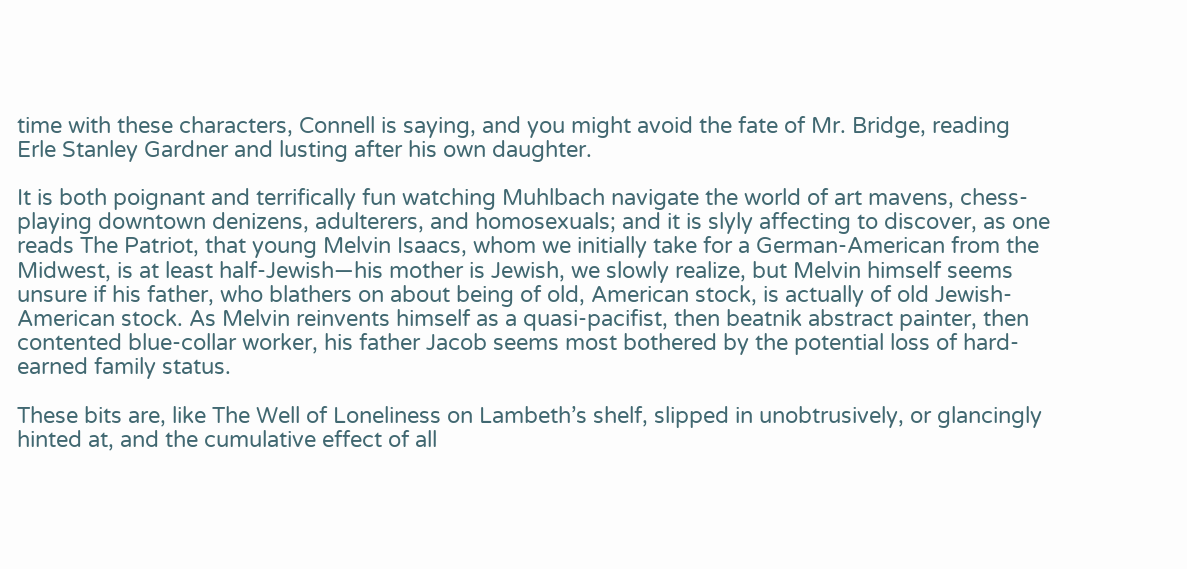time with these characters, Connell is saying, and you might avoid the fate of Mr. Bridge, reading Erle Stanley Gardner and lusting after his own daughter.

It is both poignant and terrifically fun watching Muhlbach navigate the world of art mavens, chess-playing downtown denizens, adulterers, and homosexuals; and it is slyly affecting to discover, as one reads The Patriot, that young Melvin Isaacs, whom we initially take for a German-American from the Midwest, is at least half-Jewish—his mother is Jewish, we slowly realize, but Melvin himself seems unsure if his father, who blathers on about being of old, American stock, is actually of old Jewish-American stock. As Melvin reinvents himself as a quasi-pacifist, then beatnik abstract painter, then contented blue-collar worker, his father Jacob seems most bothered by the potential loss of hard-earned family status.

These bits are, like The Well of Loneliness on Lambeth’s shelf, slipped in unobtrusively, or glancingly hinted at, and the cumulative effect of all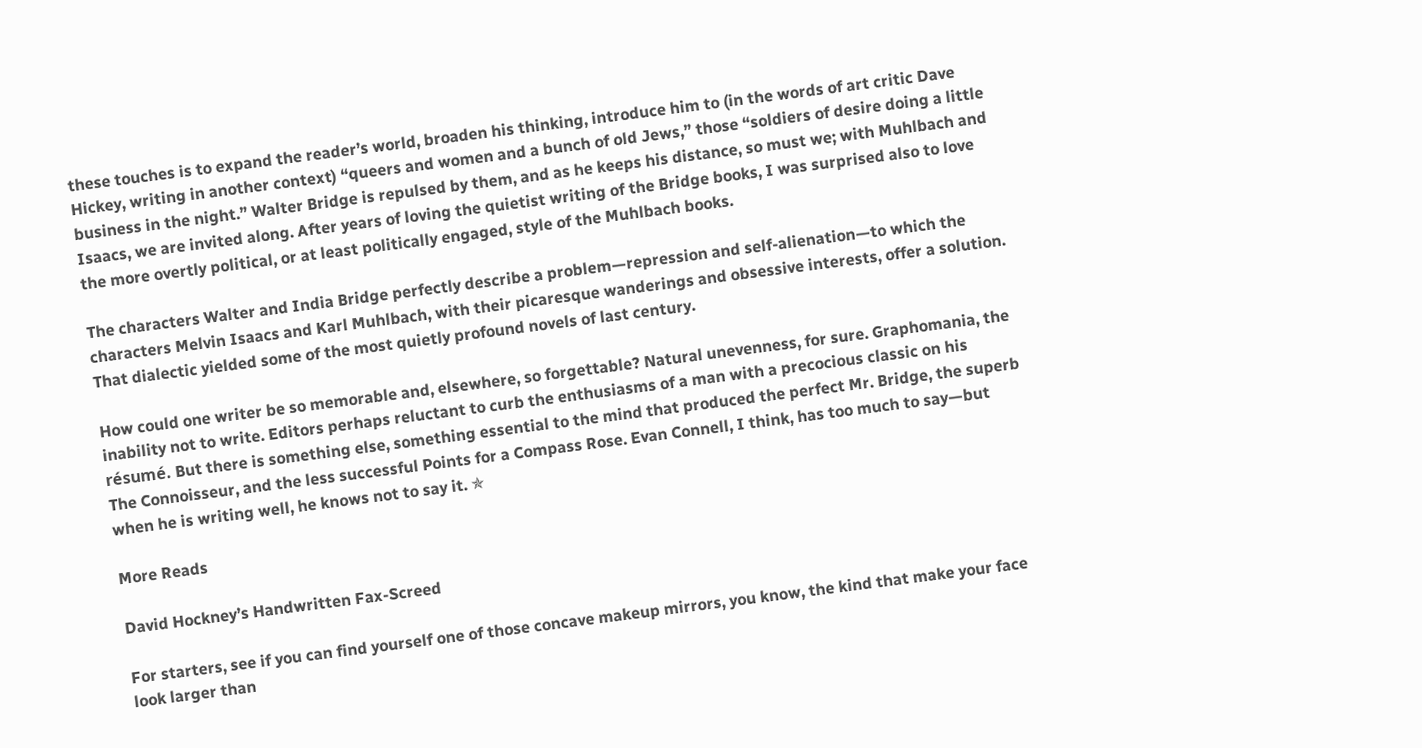these touches is to expand the reader’s world, broaden his thinking, introduce him to (in the words of art critic Dave Hickey, writing in another context) “queers and women and a bunch of old Jews,” those “soldiers of desire doing a little business in the night.” Walter Bridge is repulsed by them, and as he keeps his distance, so must we; with Muhlbach and Isaacs, we are invited along. After years of loving the quietist writing of the Bridge books, I was surprised also to love the more overtly political, or at least politically engaged, style of the Muhlbach books.

The characters Walter and India Bridge perfectly describe a problem—repression and self-alienation—to which the characters Melvin Isaacs and Karl Muhlbach, with their picaresque wanderings and obsessive interests, offer a solution. That dialectic yielded some of the most quietly profound novels of last century.

How could one writer be so memorable and, elsewhere, so forgettable? Natural unevenness, for sure. Graphomania, the inability not to write. Editors perhaps reluctant to curb the enthusiasms of a man with a precocious classic on his résumé. But there is something else, something essential to the mind that produced the perfect Mr. Bridge, the superb The Connoisseur, and the less successful Points for a Compass Rose. Evan Connell, I think, has too much to say—but when he is writing well, he knows not to say it. ✯

More Reads

David Hockney’s Handwritten Fax-Screed

For starters, see if you can find yourself one of those concave makeup mirrors, you know, the kind that make your face look larger than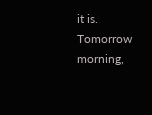it is. Tomorrow morning,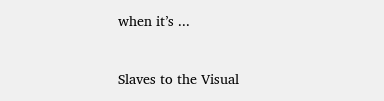when it’s ...


Slaves to the Visual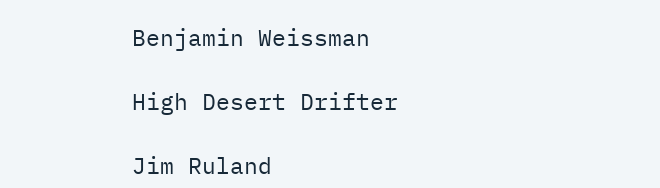Benjamin Weissman

High Desert Drifter

Jim Ruland